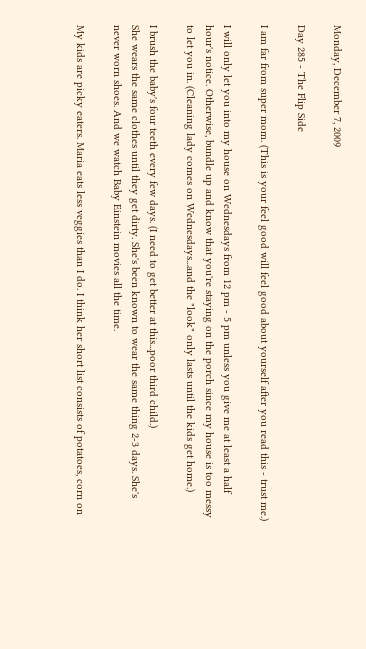Monday, December 7, 2009

Day 285 - The Flip Side

I am far from super mom. (This is your feel good will feel good about yourself after you read this - trust me.)

I will only let you into my house on Wednesdays from 12 pm - 5 pm unless you give me at least a half hour's notice. Otherwise, bundle up and know that you're staying on the porch since my house is too messy to let you in. (Cleaning lady comes on Wednesdays...and the "look" only lasts until the kids get home.)

I brush the baby's four teeth every few days. (I need to get better at this...poor third child.)
She wears the same clothes until they get dirty. She's been known to wear the same thing 2-3 days. She's never worn shoes. And we watch Baby Einstein movies all the time.

My kids are picky eaters. Maria eats less veggies than I do. I think her short list consists of potatoes, corn on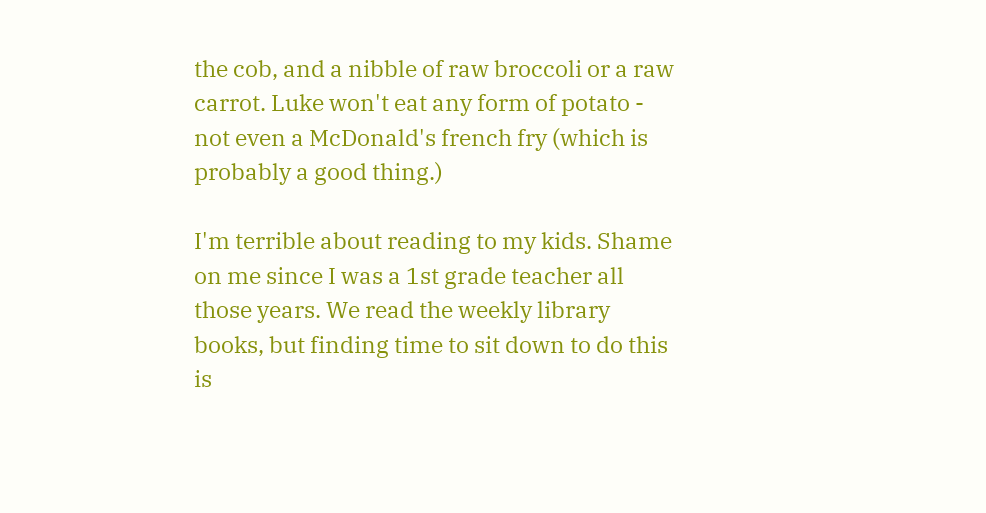the cob, and a nibble of raw broccoli or a raw carrot. Luke won't eat any form of potato - not even a McDonald's french fry (which is probably a good thing.)

I'm terrible about reading to my kids. Shame on me since I was a 1st grade teacher all those years. We read the weekly library books, but finding time to sit down to do this is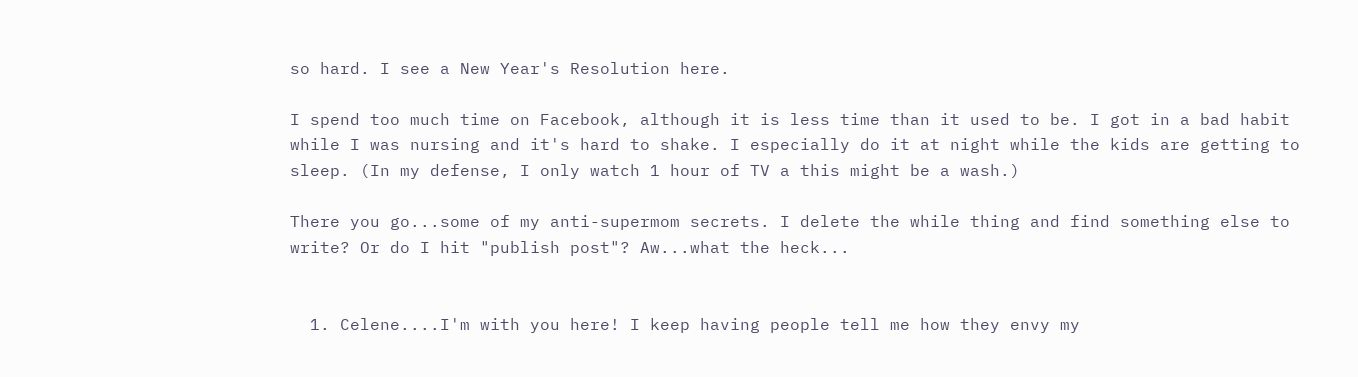so hard. I see a New Year's Resolution here.

I spend too much time on Facebook, although it is less time than it used to be. I got in a bad habit while I was nursing and it's hard to shake. I especially do it at night while the kids are getting to sleep. (In my defense, I only watch 1 hour of TV a this might be a wash.)

There you go...some of my anti-supermom secrets. I delete the while thing and find something else to write? Or do I hit "publish post"? Aw...what the heck...


  1. Celene....I'm with you here! I keep having people tell me how they envy my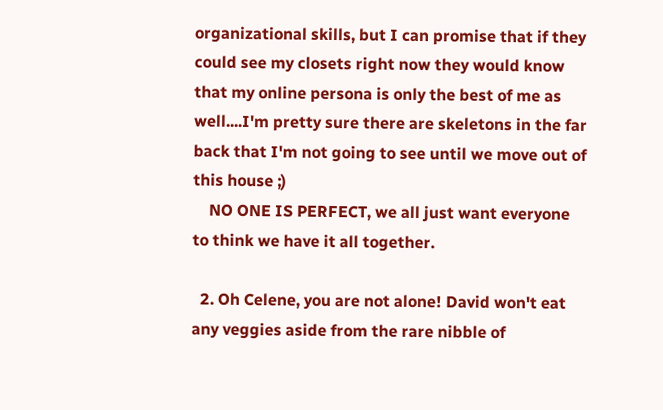organizational skills, but I can promise that if they could see my closets right now they would know that my online persona is only the best of me as well....I'm pretty sure there are skeletons in the far back that I'm not going to see until we move out of this house ;)
    NO ONE IS PERFECT, we all just want everyone to think we have it all together.

  2. Oh Celene, you are not alone! David won't eat any veggies aside from the rare nibble of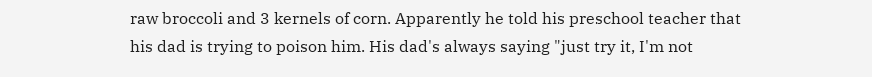raw broccoli and 3 kernels of corn. Apparently he told his preschool teacher that his dad is trying to poison him. His dad's always saying "just try it, I'm not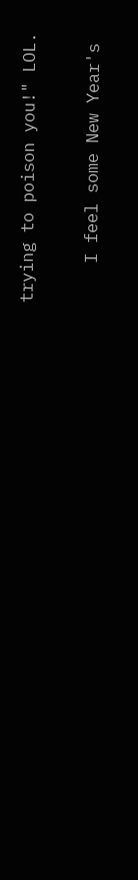trying to poison you!" LOL.

    I feel some New Year's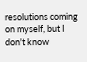resolutions coming on myself, but I don't know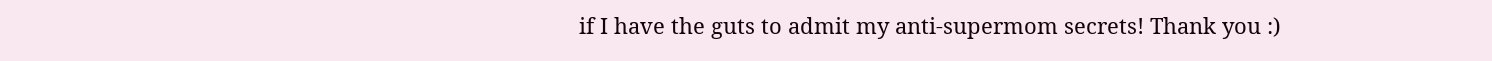if I have the guts to admit my anti-supermom secrets! Thank you :)